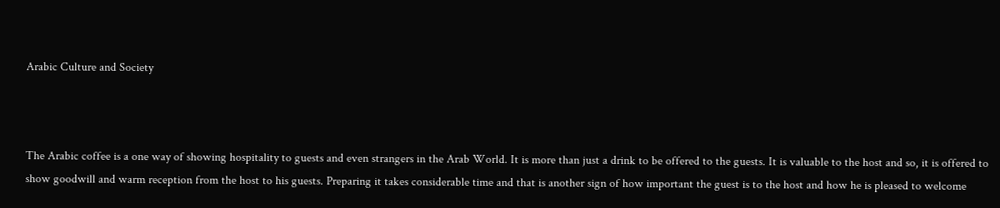Arabic Culture and Society



The Arabic coffee is a one way of showing hospitality to guests and even strangers in the Arab World. It is more than just a drink to be offered to the guests. It is valuable to the host and so, it is offered to show goodwill and warm reception from the host to his guests. Preparing it takes considerable time and that is another sign of how important the guest is to the host and how he is pleased to welcome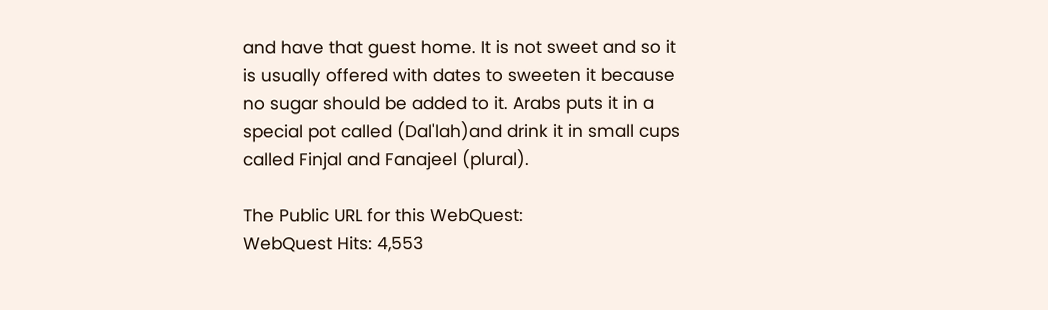and have that guest home. It is not sweet and so it is usually offered with dates to sweeten it because no sugar should be added to it. Arabs puts it in a special pot called (Dal'lah)and drink it in small cups called Finjal and Fanajeel (plural).

The Public URL for this WebQuest:
WebQuest Hits: 4,553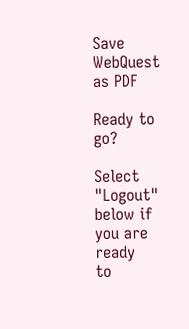Save WebQuest as PDF

Ready to go?

Select "Logout" below if you are ready
to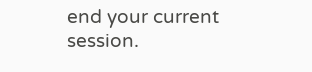end your current session.